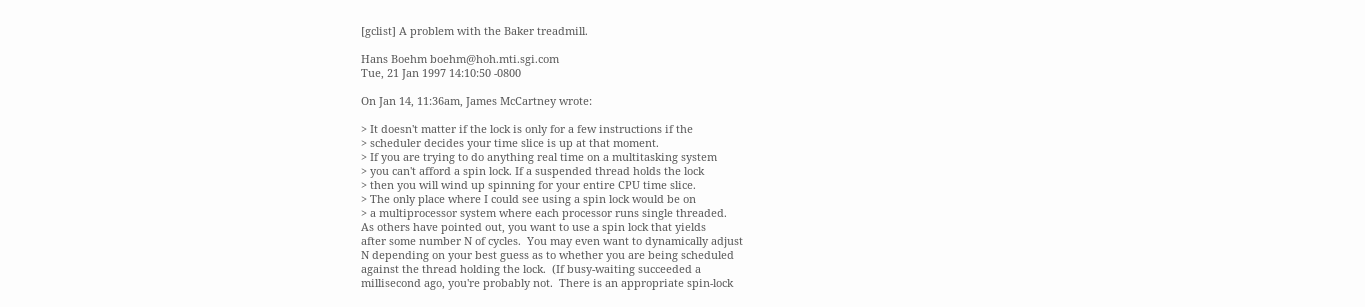[gclist] A problem with the Baker treadmill.

Hans Boehm boehm@hoh.mti.sgi.com
Tue, 21 Jan 1997 14:10:50 -0800

On Jan 14, 11:36am, James McCartney wrote:

> It doesn't matter if the lock is only for a few instructions if the
> scheduler decides your time slice is up at that moment.
> If you are trying to do anything real time on a multitasking system
> you can't afford a spin lock. If a suspended thread holds the lock
> then you will wind up spinning for your entire CPU time slice.
> The only place where I could see using a spin lock would be on
> a multiprocessor system where each processor runs single threaded.
As others have pointed out, you want to use a spin lock that yields
after some number N of cycles.  You may even want to dynamically adjust
N depending on your best guess as to whether you are being scheduled
against the thread holding the lock.  (If busy-waiting succeeded a
millisecond ago, you're probably not.  There is an appropriate spin-lock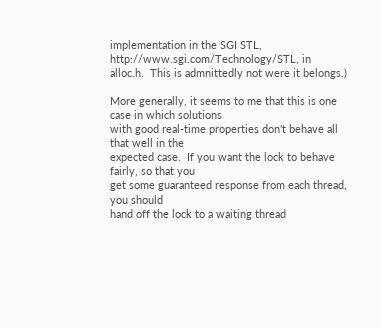implementation in the SGI STL, http://www.sgi.com/Technology/STL, in
alloc.h.  This is admnittedly not were it belongs.)

More generally, it seems to me that this is one case in which solutions
with good real-time properties don't behave all that well in the
expected case.  If you want the lock to behave fairly, so that you
get some guaranteed response from each thread, you should
hand off the lock to a waiting thread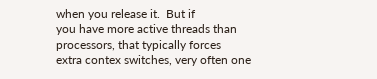when you release it.  But if
you have more active threads than processors, that typically forces
extra contex switches, very often one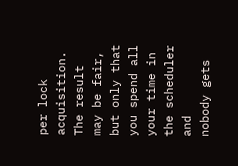per lock acquisition.  The result
may be fair, but only that you spend all your time in the scheduler and
nobody gets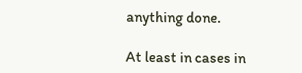anything done.

At least in cases in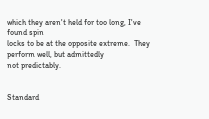which they aren't held for too long, I've found spin
locks to be at the opposite extreme.  They perform well, but admittedly
not predictably.


Standard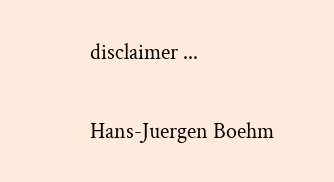disclaimer ...

Hans-Juergen Boehm